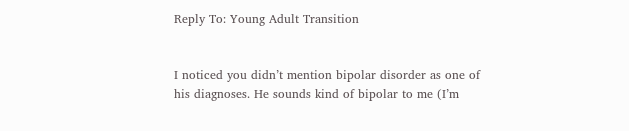Reply To: Young Adult Transition


I noticed you didn’t mention bipolar disorder as one of his diagnoses. He sounds kind of bipolar to me (I’m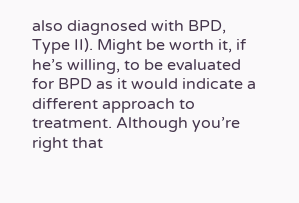also diagnosed with BPD, Type II). Might be worth it, if he’s willing, to be evaluated for BPD as it would indicate a different approach to treatment. Although you’re right that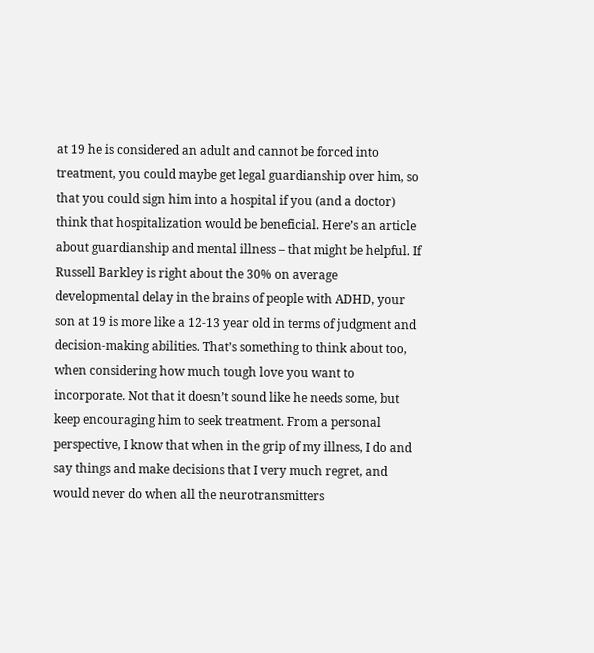at 19 he is considered an adult and cannot be forced into treatment, you could maybe get legal guardianship over him, so that you could sign him into a hospital if you (and a doctor) think that hospitalization would be beneficial. Here’s an article about guardianship and mental illness – that might be helpful. If Russell Barkley is right about the 30% on average developmental delay in the brains of people with ADHD, your son at 19 is more like a 12-13 year old in terms of judgment and decision-making abilities. That’s something to think about too, when considering how much tough love you want to incorporate. Not that it doesn’t sound like he needs some, but keep encouraging him to seek treatment. From a personal perspective, I know that when in the grip of my illness, I do and say things and make decisions that I very much regret, and would never do when all the neurotransmitters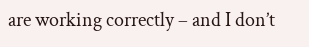are working correctly – and I don’t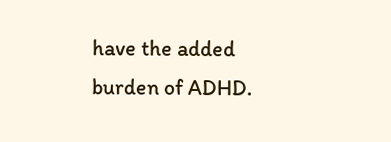have the added burden of ADHD.